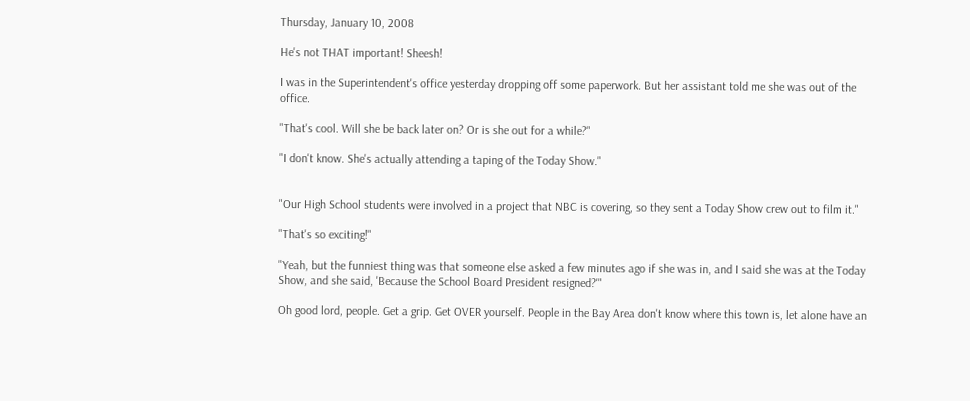Thursday, January 10, 2008

He's not THAT important! Sheesh!

I was in the Superintendent's office yesterday dropping off some paperwork. But her assistant told me she was out of the office.

"That's cool. Will she be back later on? Or is she out for a while?"

"I don't know. She's actually attending a taping of the Today Show."


"Our High School students were involved in a project that NBC is covering, so they sent a Today Show crew out to film it."

"That's so exciting!"

"Yeah, but the funniest thing was that someone else asked a few minutes ago if she was in, and I said she was at the Today Show, and she said, 'Because the School Board President resigned?'"

Oh good lord, people. Get a grip. Get OVER yourself. People in the Bay Area don't know where this town is, let alone have an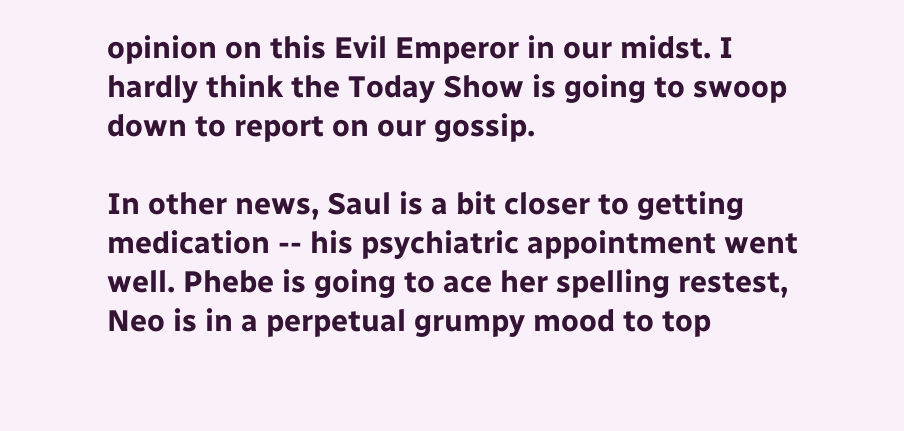opinion on this Evil Emperor in our midst. I hardly think the Today Show is going to swoop down to report on our gossip.

In other news, Saul is a bit closer to getting medication -- his psychiatric appointment went well. Phebe is going to ace her spelling restest, Neo is in a perpetual grumpy mood to top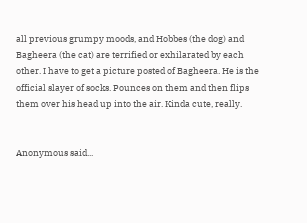all previous grumpy moods, and Hobbes (the dog) and Bagheera (the cat) are terrified or exhilarated by each other. I have to get a picture posted of Bagheera. He is the official slayer of socks. Pounces on them and then flips them over his head up into the air. Kinda cute, really.


Anonymous said...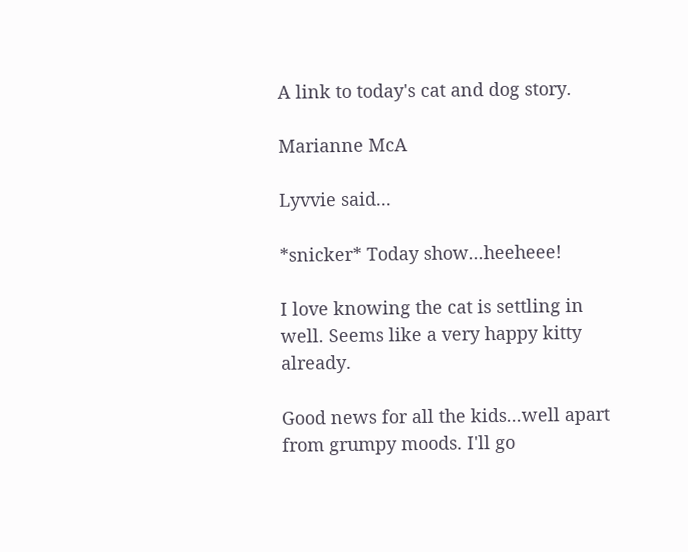A link to today's cat and dog story.

Marianne McA

Lyvvie said...

*snicker* Today show...heeheee!

I love knowing the cat is settling in well. Seems like a very happy kitty already.

Good news for all the kids...well apart from grumpy moods. I'll go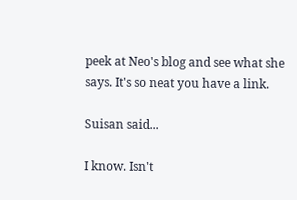peek at Neo's blog and see what she says. It's so neat you have a link.

Suisan said...

I know. Isn't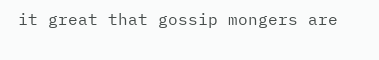it great that gossip mongers are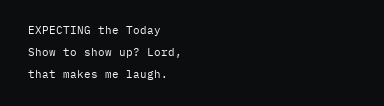EXPECTING the Today Show to show up? Lord, that makes me laugh.